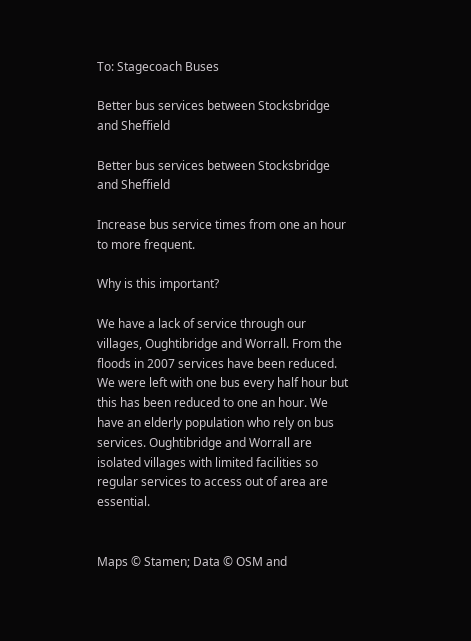To: Stagecoach Buses

Better bus services between Stocksbridge and Sheffield

Better bus services between Stocksbridge and Sheffield

Increase bus service times from one an hour to more frequent.

Why is this important?

We have a lack of service through our villages, Oughtibridge and Worrall. From the floods in 2007 services have been reduced. We were left with one bus every half hour but this has been reduced to one an hour. We have an elderly population who rely on bus services. Oughtibridge and Worrall are isolated villages with limited facilities so regular services to access out of area are essential.


Maps © Stamen; Data © OSM and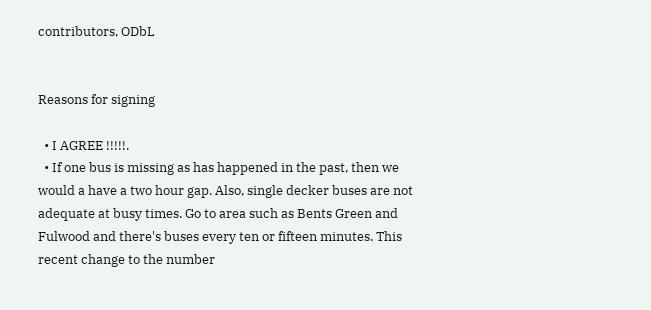contributors, ODbL


Reasons for signing

  • I AGREE !!!!!.
  • If one bus is missing as has happened in the past, then we would a have a two hour gap. Also, single decker buses are not adequate at busy times. Go to area such as Bents Green and Fulwood and there's buses every ten or fifteen minutes. This recent change to the number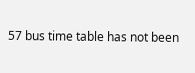57 bus time table has not been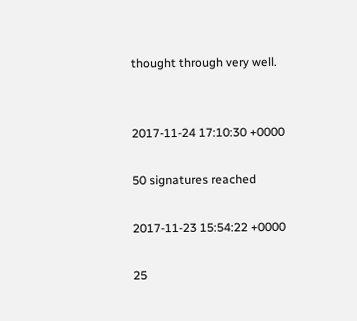thought through very well.


2017-11-24 17:10:30 +0000

50 signatures reached

2017-11-23 15:54:22 +0000

25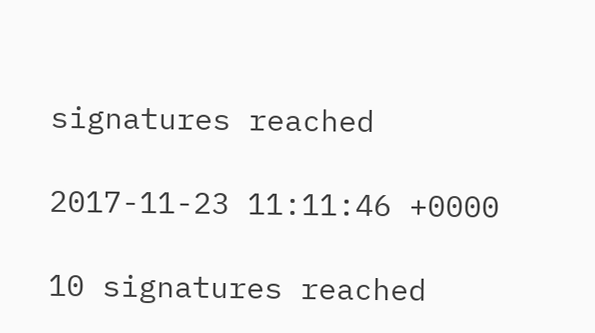signatures reached

2017-11-23 11:11:46 +0000

10 signatures reached